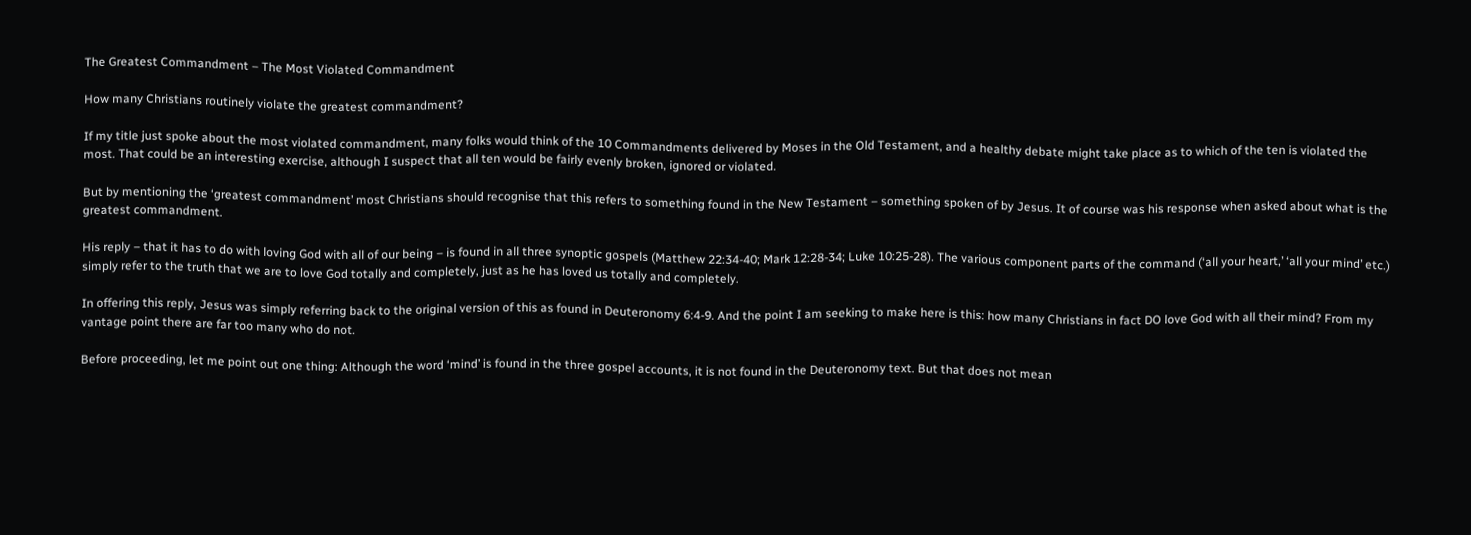The Greatest Commandment – The Most Violated Commandment

How many Christians routinely violate the greatest commandment?

If my title just spoke about the most violated commandment, many folks would think of the 10 Commandments delivered by Moses in the Old Testament, and a healthy debate might take place as to which of the ten is violated the most. That could be an interesting exercise, although I suspect that all ten would be fairly evenly broken, ignored or violated.

But by mentioning the ‘greatest commandment’ most Christians should recognise that this refers to something found in the New Testament – something spoken of by Jesus. It of course was his response when asked about what is the greatest commandment.

His reply – that it has to do with loving God with all of our being – is found in all three synoptic gospels (Matthew 22:34-40; Mark 12:28-34; Luke 10:25-28). The various component parts of the command (‘all your heart,’ ‘all your mind’ etc.) simply refer to the truth that we are to love God totally and completely, just as he has loved us totally and completely.

In offering this reply, Jesus was simply referring back to the original version of this as found in Deuteronomy 6:4-9. And the point I am seeking to make here is this: how many Christians in fact DO love God with all their mind? From my vantage point there are far too many who do not.

Before proceeding, let me point out one thing: Although the word ‘mind’ is found in the three gospel accounts, it is not found in the Deuteronomy text. But that does not mean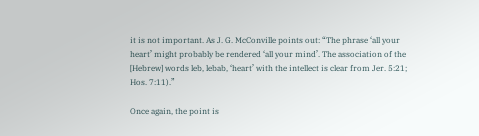it is not important. As J. G. McConville points out: “The phrase ‘all your heart’ might probably be rendered ‘all your mind’. The association of the [Hebrew] words leb, lebab, ‘heart’ with the intellect is clear from Jer. 5:21; Hos. 7:11).”

Once again, the point is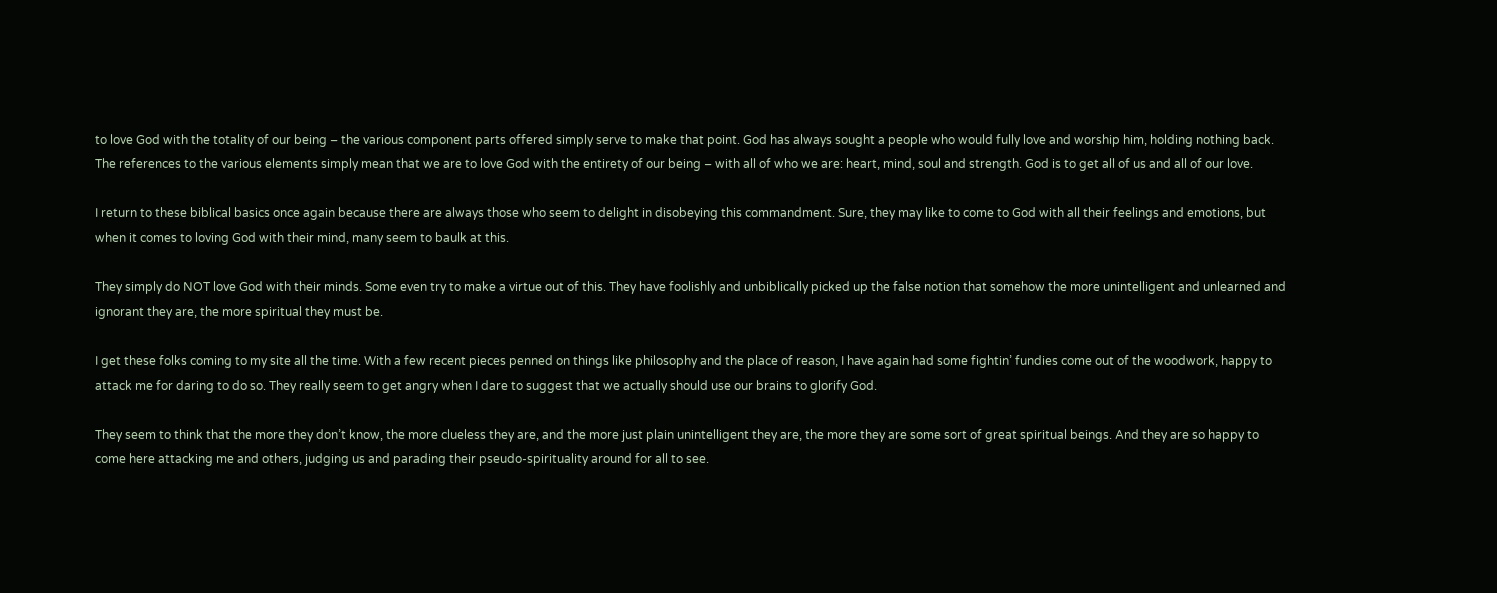to love God with the totality of our being – the various component parts offered simply serve to make that point. God has always sought a people who would fully love and worship him, holding nothing back. The references to the various elements simply mean that we are to love God with the entirety of our being – with all of who we are: heart, mind, soul and strength. God is to get all of us and all of our love.

I return to these biblical basics once again because there are always those who seem to delight in disobeying this commandment. Sure, they may like to come to God with all their feelings and emotions, but when it comes to loving God with their mind, many seem to baulk at this.

They simply do NOT love God with their minds. Some even try to make a virtue out of this. They have foolishly and unbiblically picked up the false notion that somehow the more unintelligent and unlearned and ignorant they are, the more spiritual they must be.

I get these folks coming to my site all the time. With a few recent pieces penned on things like philosophy and the place of reason, I have again had some fightin’ fundies come out of the woodwork, happy to attack me for daring to do so. They really seem to get angry when I dare to suggest that we actually should use our brains to glorify God.

They seem to think that the more they don’t know, the more clueless they are, and the more just plain unintelligent they are, the more they are some sort of great spiritual beings. And they are so happy to come here attacking me and others, judging us and parading their pseudo-spirituality around for all to see.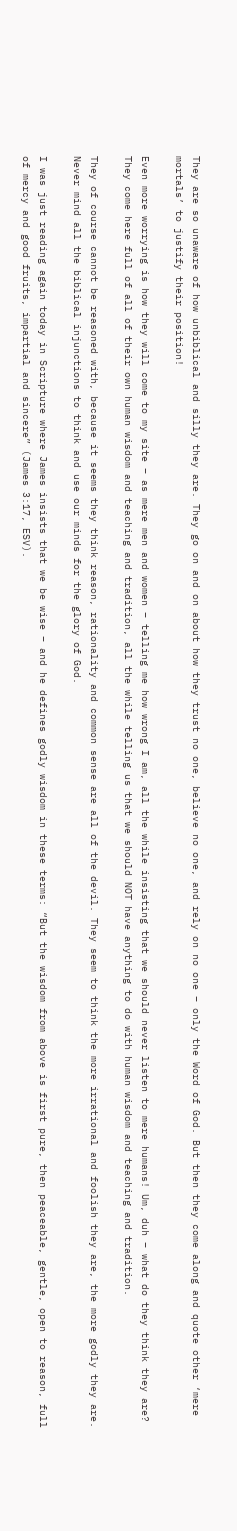They are so unaware of how unbiblical and silly they are. They go on and on about how they trust no one, believe no one, and rely on no one – only the Word of God. But then they come along and quote other ‘mere mortals’ to justify their position!

Even more worrying is how they will come to my site – as mere men and women – telling me how wrong I am, all the while insisting that we should never listen to mere humans! Um, duh – what do they think they are? They come here full of all of their own human wisdom and teaching and tradition, all the while telling us that we should NOT have anything to do with human wisdom and teaching and tradition.

They of course cannot be reasoned with, because it seems they think reason, rationality and common sense are all of the devil. They seem to think the more irrational and foolish they are, the more godly they are. Never mind all the biblical injunctions to think and use our minds for the glory of God.

I was just reading again today in Scripture where James insists that we be wise – and he defines godly wisdom in these terms: “But the wisdom from above is first pure, then peaceable, gentle, open to reason, full of mercy and good fruits, impartial and sincere” (James 3:17, ESV).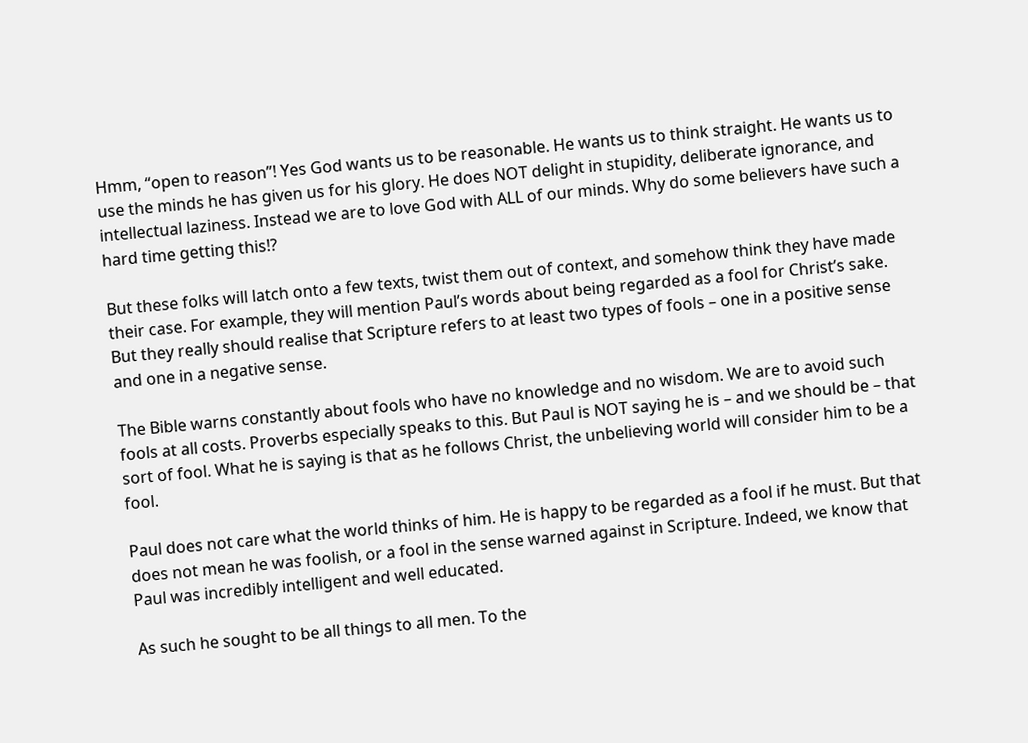Hmm, “open to reason”! Yes God wants us to be reasonable. He wants us to think straight. He wants us to use the minds he has given us for his glory. He does NOT delight in stupidity, deliberate ignorance, and intellectual laziness. Instead we are to love God with ALL of our minds. Why do some believers have such a hard time getting this!?

But these folks will latch onto a few texts, twist them out of context, and somehow think they have made their case. For example, they will mention Paul’s words about being regarded as a fool for Christ’s sake. But they really should realise that Scripture refers to at least two types of fools – one in a positive sense and one in a negative sense.

The Bible warns constantly about fools who have no knowledge and no wisdom. We are to avoid such fools at all costs. Proverbs especially speaks to this. But Paul is NOT saying he is – and we should be – that sort of fool. What he is saying is that as he follows Christ, the unbelieving world will consider him to be a fool.

Paul does not care what the world thinks of him. He is happy to be regarded as a fool if he must. But that does not mean he was foolish, or a fool in the sense warned against in Scripture. Indeed, we know that Paul was incredibly intelligent and well educated.

As such he sought to be all things to all men. To the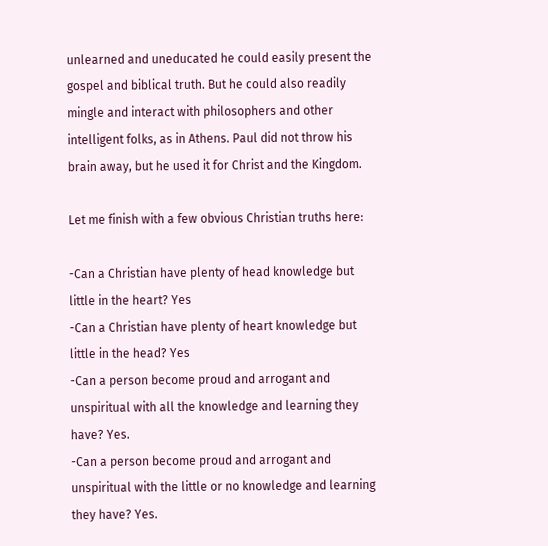unlearned and uneducated he could easily present the gospel and biblical truth. But he could also readily mingle and interact with philosophers and other intelligent folks, as in Athens. Paul did not throw his brain away, but he used it for Christ and the Kingdom.

Let me finish with a few obvious Christian truths here:

-Can a Christian have plenty of head knowledge but little in the heart? Yes
-Can a Christian have plenty of heart knowledge but little in the head? Yes
-Can a person become proud and arrogant and unspiritual with all the knowledge and learning they have? Yes.
-Can a person become proud and arrogant and unspiritual with the little or no knowledge and learning they have? Yes.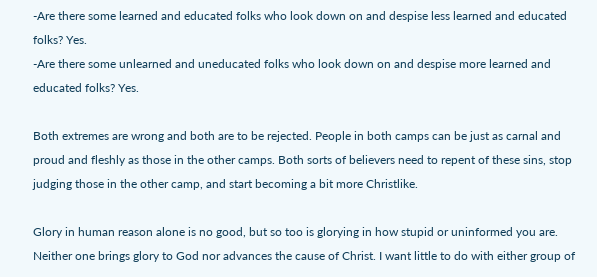-Are there some learned and educated folks who look down on and despise less learned and educated folks? Yes.
-Are there some unlearned and uneducated folks who look down on and despise more learned and educated folks? Yes.

Both extremes are wrong and both are to be rejected. People in both camps can be just as carnal and proud and fleshly as those in the other camps. Both sorts of believers need to repent of these sins, stop judging those in the other camp, and start becoming a bit more Christlike.

Glory in human reason alone is no good, but so too is glorying in how stupid or uninformed you are. Neither one brings glory to God nor advances the cause of Christ. I want little to do with either group of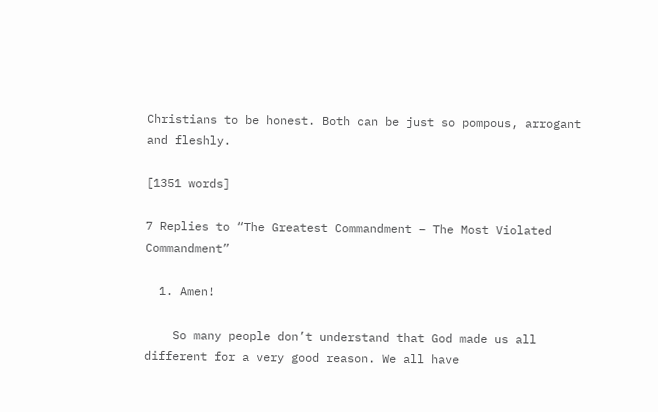Christians to be honest. Both can be just so pompous, arrogant and fleshly.

[1351 words]

7 Replies to “The Greatest Commandment – The Most Violated Commandment”

  1. Amen!

    So many people don’t understand that God made us all different for a very good reason. We all have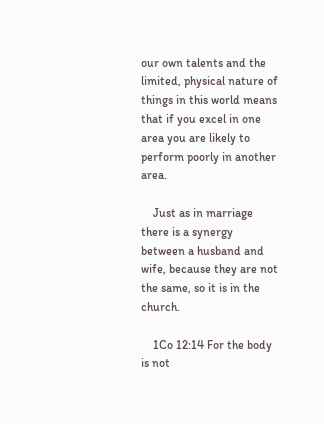our own talents and the limited, physical nature of things in this world means that if you excel in one area you are likely to perform poorly in another area.

    Just as in marriage there is a synergy between a husband and wife, because they are not the same, so it is in the church.

    1Co 12:14 For the body is not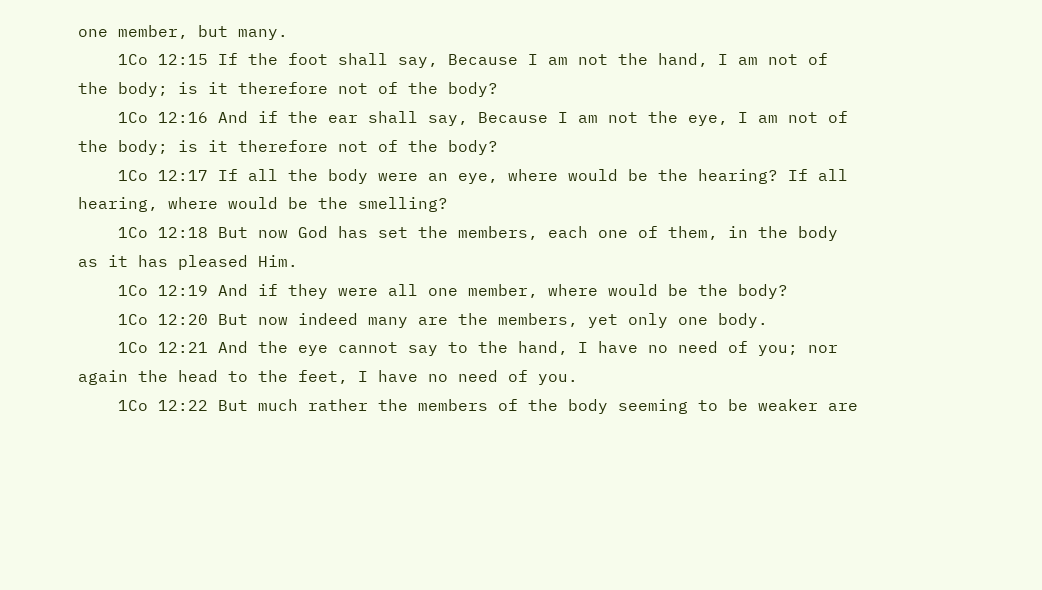one member, but many.
    1Co 12:15 If the foot shall say, Because I am not the hand, I am not of the body; is it therefore not of the body?
    1Co 12:16 And if the ear shall say, Because I am not the eye, I am not of the body; is it therefore not of the body?
    1Co 12:17 If all the body were an eye, where would be the hearing? If all hearing, where would be the smelling?
    1Co 12:18 But now God has set the members, each one of them, in the body as it has pleased Him.
    1Co 12:19 And if they were all one member, where would be the body?
    1Co 12:20 But now indeed many are the members, yet only one body.
    1Co 12:21 And the eye cannot say to the hand, I have no need of you; nor again the head to the feet, I have no need of you.
    1Co 12:22 But much rather the members of the body seeming to be weaker are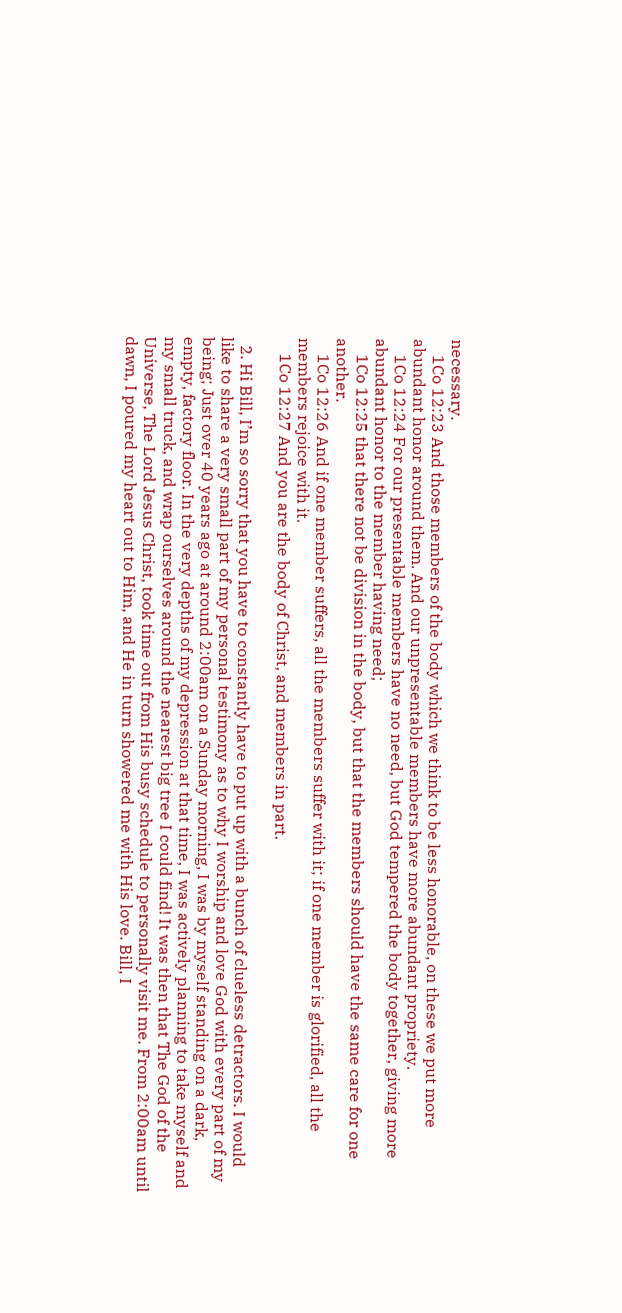necessary.
    1Co 12:23 And those members of the body which we think to be less honorable, on these we put more abundant honor around them. And our unpresentable members have more abundant propriety.
    1Co 12:24 For our presentable members have no need, but God tempered the body together, giving more abundant honor to the member having need;
    1Co 12:25 that there not be division in the body, but that the members should have the same care for one another.
    1Co 12:26 And if one member suffers, all the members suffer with it; if one member is glorified, all the members rejoice with it.
    1Co 12:27 And you are the body of Christ, and members in part.

  2. Hi Bill, I’m so sorry that you have to constantly have to put up with a bunch of clueless detractors. I would like to share a very small part of my personal testimony as to why I worship and love God with every part of my being; Just over 40 years ago at around 2:00am on a Sunday morning, I was by myself standing on a dark, empty, factory floor. In the very depths of my depression at that time, I was actively planning to take myself and my small truck, and wrap ourselves around the nearest big tree I could find! It was then that The God of the Universe, The Lord Jesus Christ, took time out from His busy schedule to personally visit me. From 2:00am until dawn, I poured my heart out to Him, and He in turn showered me with His love. Bill, I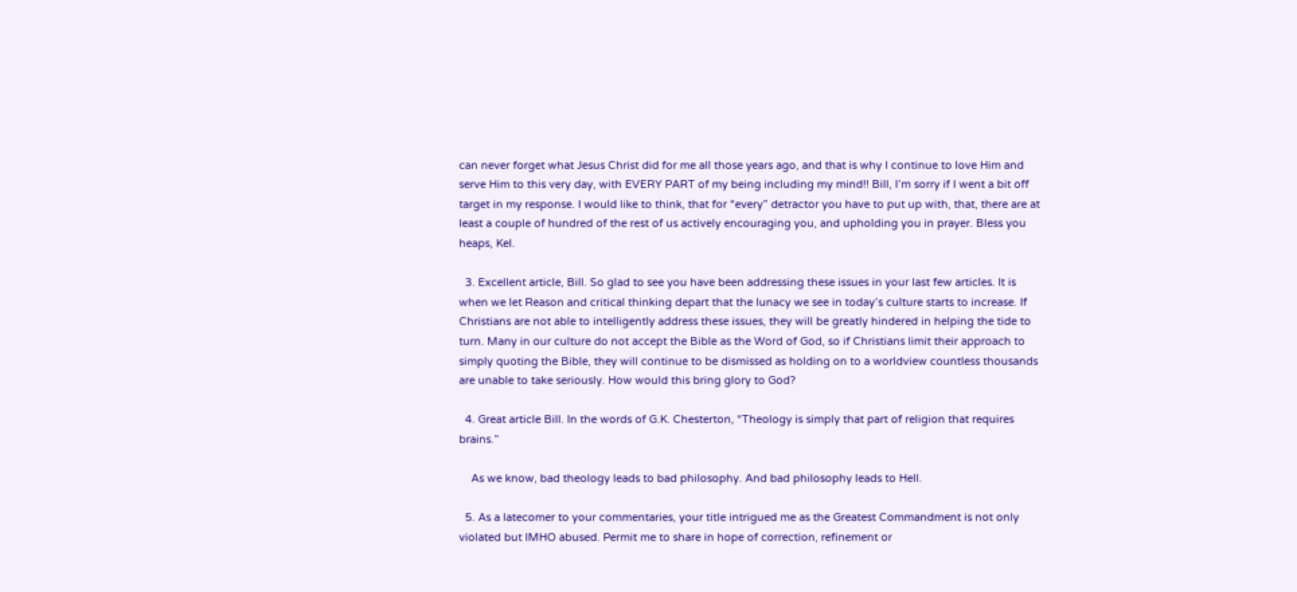can never forget what Jesus Christ did for me all those years ago, and that is why I continue to love Him and serve Him to this very day, with EVERY PART of my being including my mind!! Bill, I’m sorry if I went a bit off target in my response. I would like to think, that for “every” detractor you have to put up with, that, there are at least a couple of hundred of the rest of us actively encouraging you, and upholding you in prayer. Bless you heaps, Kel.

  3. Excellent article, Bill. So glad to see you have been addressing these issues in your last few articles. It is when we let Reason and critical thinking depart that the lunacy we see in today’s culture starts to increase. If Christians are not able to intelligently address these issues, they will be greatly hindered in helping the tide to turn. Many in our culture do not accept the Bible as the Word of God, so if Christians limit their approach to simply quoting the Bible, they will continue to be dismissed as holding on to a worldview countless thousands are unable to take seriously. How would this bring glory to God?

  4. Great article Bill. In the words of G.K. Chesterton, “Theology is simply that part of religion that requires brains.”

    As we know, bad theology leads to bad philosophy. And bad philosophy leads to Hell.

  5. As a latecomer to your commentaries, your title intrigued me as the Greatest Commandment is not only violated but IMHO abused. Permit me to share in hope of correction, refinement or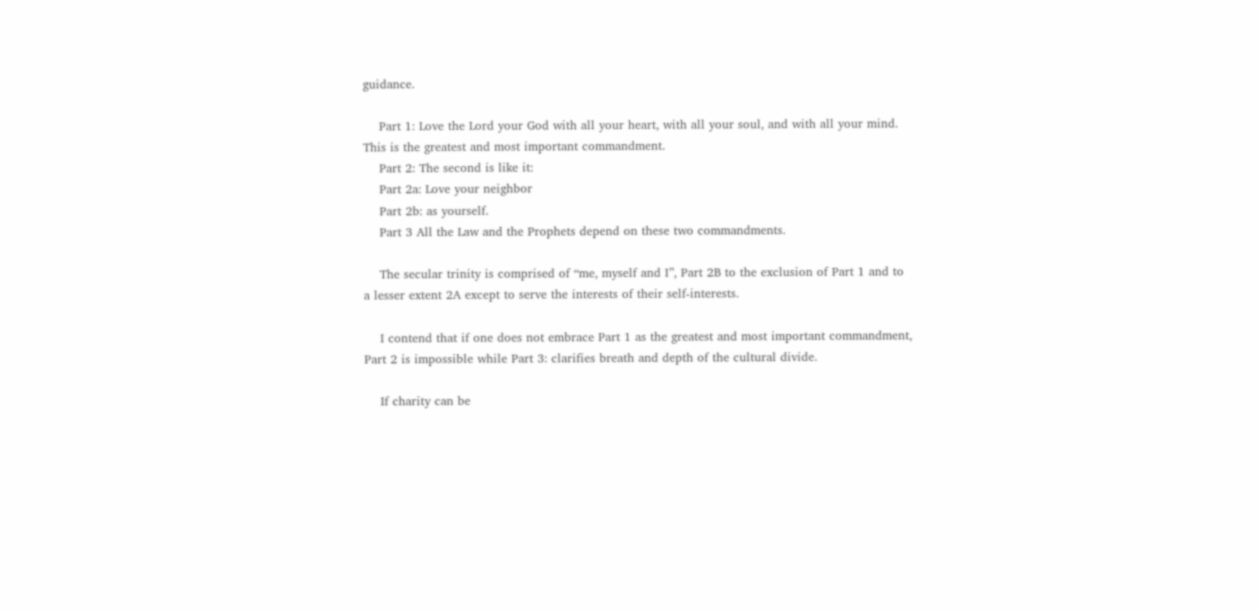guidance.

    Part 1: Love the Lord your God with all your heart, with all your soul, and with all your mind. This is the greatest and most important commandment.
    Part 2: The second is like it:
    Part 2a: Love your neighbor
    Part 2b: as yourself.
    Part 3 All the Law and the Prophets depend on these two commandments.

    The secular trinity is comprised of “me, myself and I”, Part 2B to the exclusion of Part 1 and to a lesser extent 2A except to serve the interests of their self-interests.

    I contend that if one does not embrace Part 1 as the greatest and most important commandment, Part 2 is impossible while Part 3: clarifies breath and depth of the cultural divide.

    If charity can be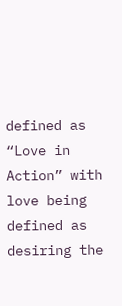defined as “Love in Action” with love being defined as desiring the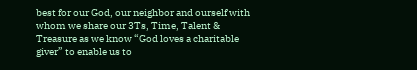best for our God, our neighbor and ourself with whom we share our 3Ts, Time, Talent & Treasure as we know “God loves a charitable giver” to enable us to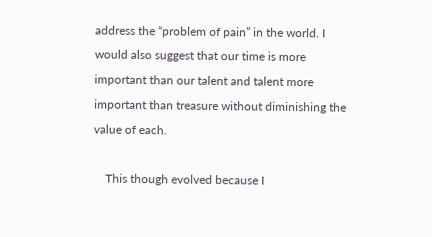address the “problem of pain” in the world. I would also suggest that our time is more important than our talent and talent more important than treasure without diminishing the value of each.

    This though evolved because I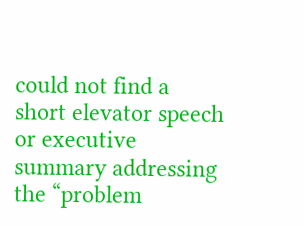could not find a short elevator speech or executive summary addressing the “problem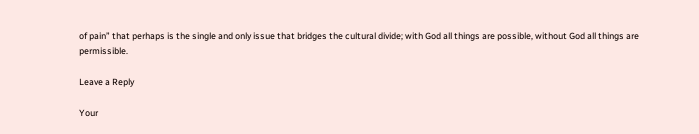of pain” that perhaps is the single and only issue that bridges the cultural divide; with God all things are possible, without God all things are permissible.

Leave a Reply

Your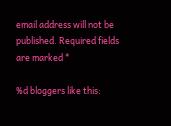email address will not be published. Required fields are marked *

%d bloggers like this: